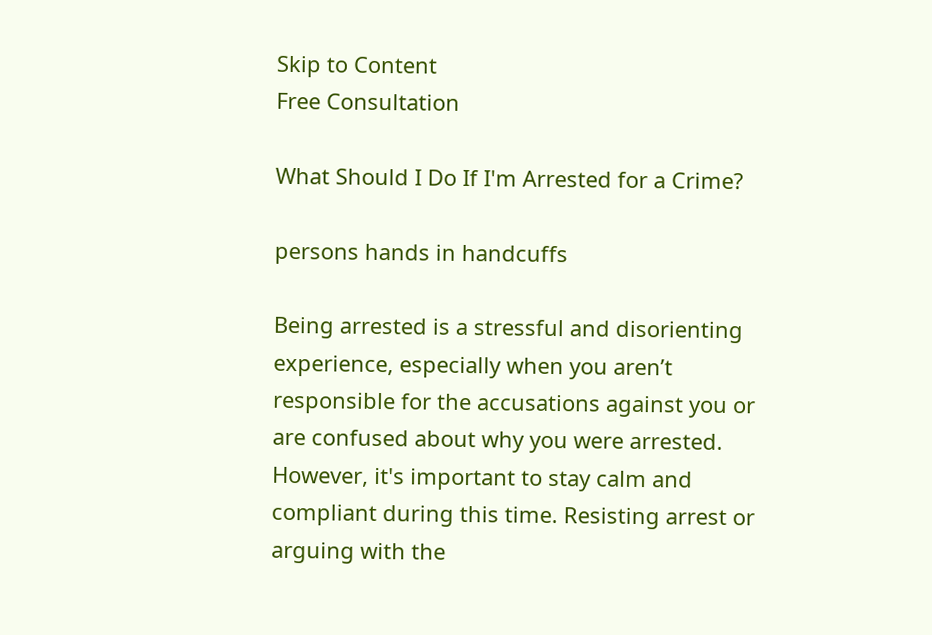Skip to Content
Free Consultation

What Should I Do If I'm Arrested for a Crime?

persons hands in handcuffs

Being arrested is a stressful and disorienting experience, especially when you aren’t responsible for the accusations against you or are confused about why you were arrested. However, it's important to stay calm and compliant during this time. Resisting arrest or arguing with the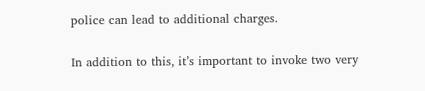police can lead to additional charges.

In addition to this, it’s important to invoke two very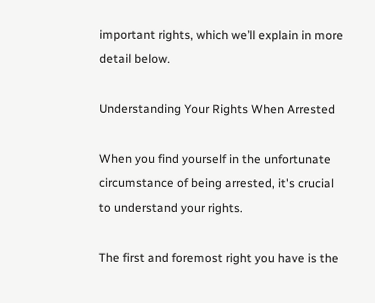important rights, which we’ll explain in more detail below.

Understanding Your Rights When Arrested

When you find yourself in the unfortunate circumstance of being arrested, it's crucial to understand your rights.

The first and foremost right you have is the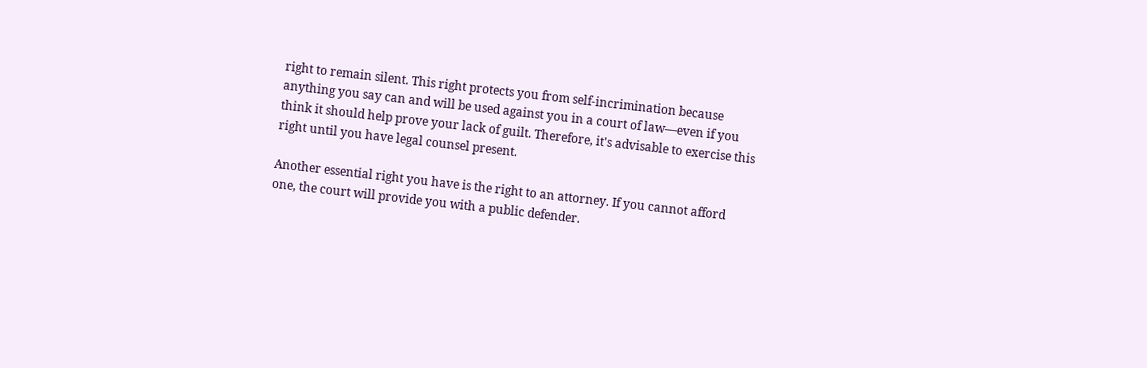right to remain silent. This right protects you from self-incrimination because anything you say can and will be used against you in a court of law—even if you think it should help prove your lack of guilt. Therefore, it's advisable to exercise this right until you have legal counsel present.

Another essential right you have is the right to an attorney. If you cannot afford one, the court will provide you with a public defender.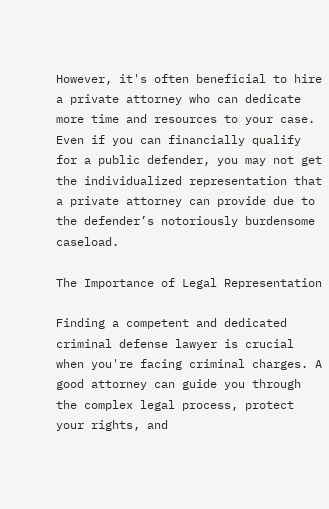However, it's often beneficial to hire a private attorney who can dedicate more time and resources to your case. Even if you can financially qualify for a public defender, you may not get the individualized representation that a private attorney can provide due to the defender’s notoriously burdensome caseload.

The Importance of Legal Representation

Finding a competent and dedicated criminal defense lawyer is crucial when you're facing criminal charges. A good attorney can guide you through the complex legal process, protect your rights, and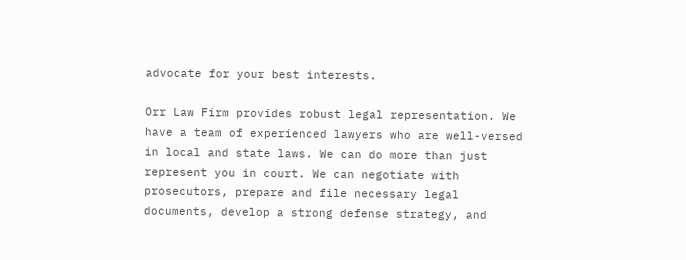advocate for your best interests.

Orr Law Firm provides robust legal representation. We have a team of experienced lawyers who are well-versed in local and state laws. We can do more than just represent you in court. We can negotiate with prosecutors, prepare and file necessary legal documents, develop a strong defense strategy, and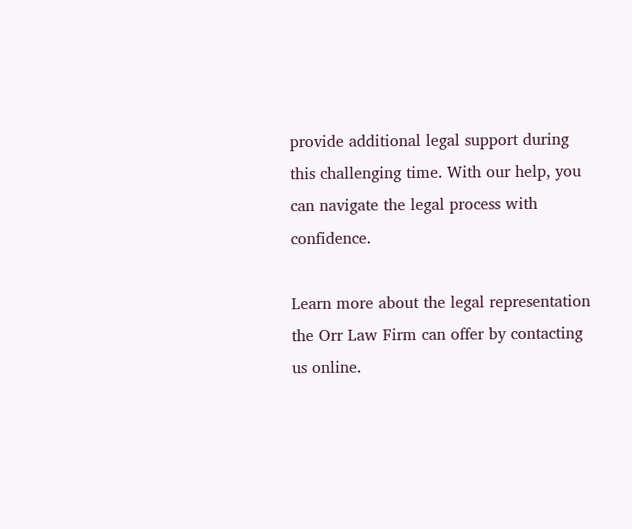provide additional legal support during this challenging time. With our help, you can navigate the legal process with confidence.

Learn more about the legal representation the Orr Law Firm can offer by contacting us online.